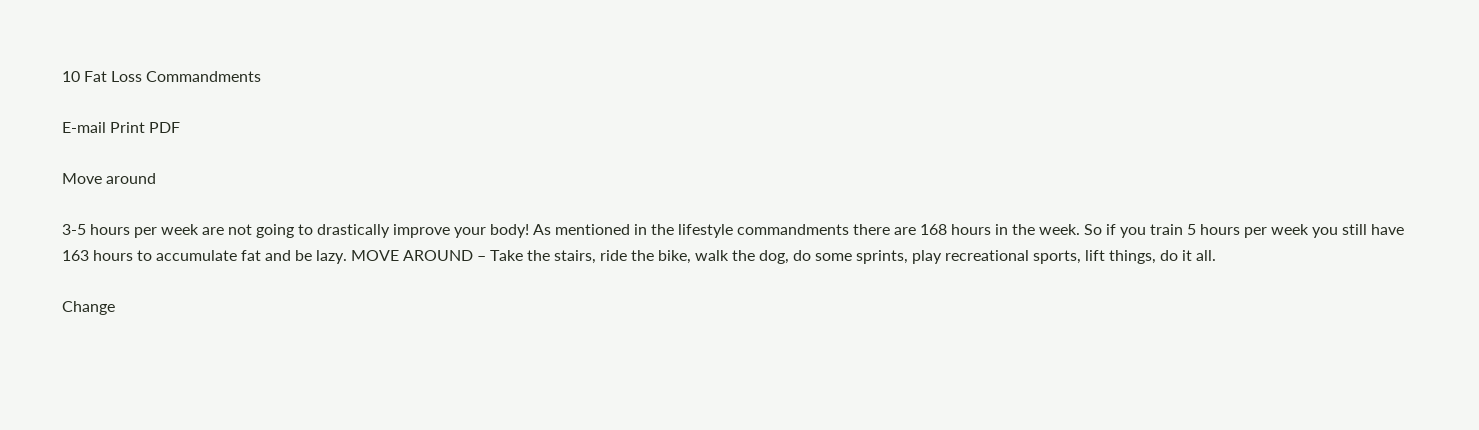10 Fat Loss Commandments

E-mail Print PDF

Move around

3-5 hours per week are not going to drastically improve your body! As mentioned in the lifestyle commandments there are 168 hours in the week. So if you train 5 hours per week you still have 163 hours to accumulate fat and be lazy. MOVE AROUND – Take the stairs, ride the bike, walk the dog, do some sprints, play recreational sports, lift things, do it all.

Change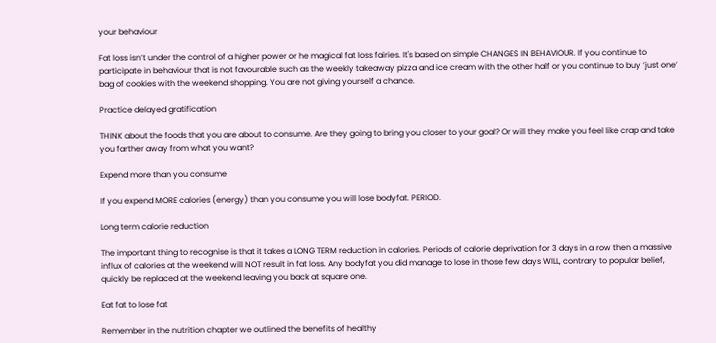your behaviour

Fat loss isn’t under the control of a higher power or he magical fat loss fairies. It's based on simple CHANGES IN BEHAVIOUR. If you continue to participate in behaviour that is not favourable such as the weekly takeaway pizza and ice cream with the other half or you continue to buy ‘just one’ bag of cookies with the weekend shopping. You are not giving yourself a chance.

Practice delayed gratification

THINK about the foods that you are about to consume. Are they going to bring you closer to your goal? Or will they make you feel like crap and take you farther away from what you want?

Expend more than you consume

If you expend MORE calories (energy) than you consume you will lose bodyfat. PERIOD.

Long term calorie reduction

The important thing to recognise is that it takes a LONG TERM reduction in calories. Periods of calorie deprivation for 3 days in a row then a massive influx of calories at the weekend will NOT result in fat loss. Any bodyfat you did manage to lose in those few days WILL, contrary to popular belief, quickly be replaced at the weekend leaving you back at square one.

Eat fat to lose fat

Remember in the nutrition chapter we outlined the benefits of healthy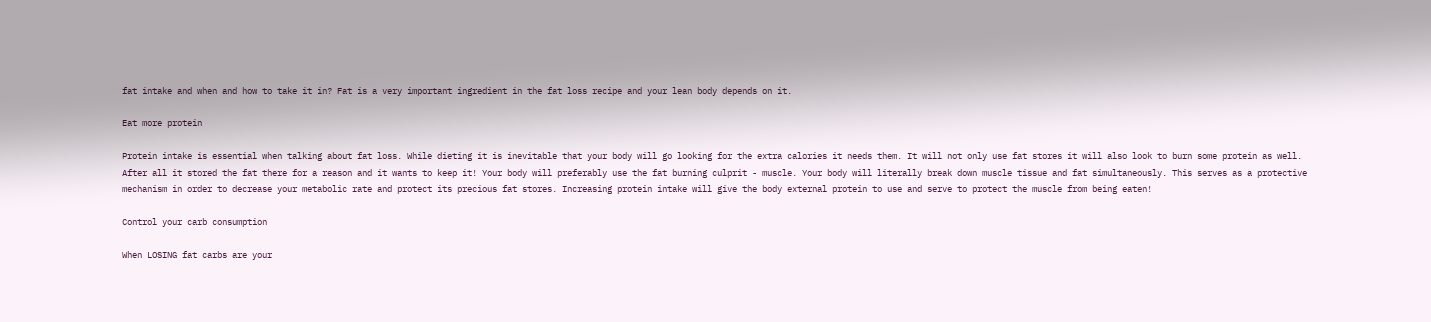fat intake and when and how to take it in? Fat is a very important ingredient in the fat loss recipe and your lean body depends on it.

Eat more protein

Protein intake is essential when talking about fat loss. While dieting it is inevitable that your body will go looking for the extra calories it needs them. It will not only use fat stores it will also look to burn some protein as well. After all it stored the fat there for a reason and it wants to keep it! Your body will preferably use the fat burning culprit - muscle. Your body will literally break down muscle tissue and fat simultaneously. This serves as a protective mechanism in order to decrease your metabolic rate and protect its precious fat stores. Increasing protein intake will give the body external protein to use and serve to protect the muscle from being eaten!

Control your carb consumption

When LOSING fat carbs are your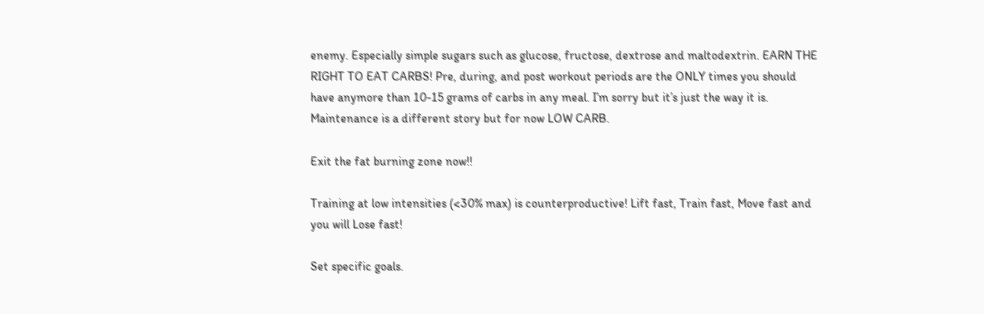enemy. Especially simple sugars such as glucose, fructose, dextrose and maltodextrin. EARN THE RIGHT TO EAT CARBS! Pre, during, and post workout periods are the ONLY times you should have anymore than 10-15 grams of carbs in any meal. I’m sorry but it’s just the way it is. Maintenance is a different story but for now LOW CARB.

Exit the fat burning zone now!!

Training at low intensities (<30% max) is counterproductive! Lift fast, Train fast, Move fast and you will Lose fast!

Set specific goals.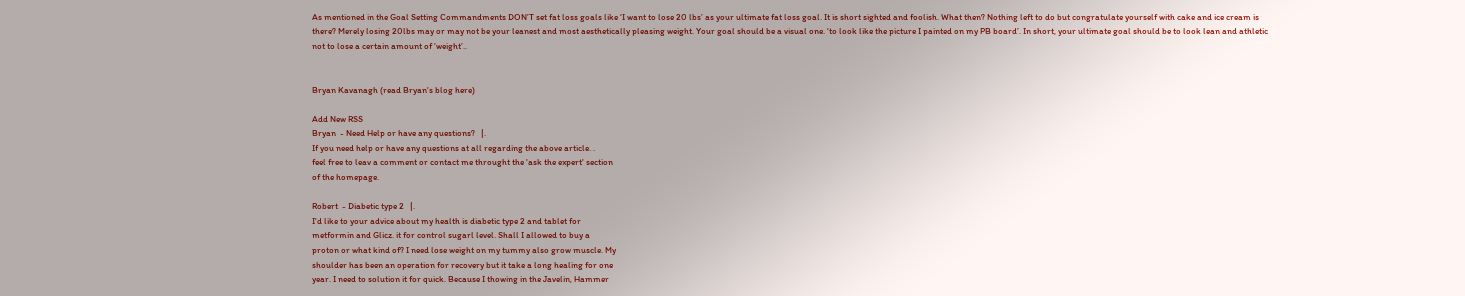As mentioned in the Goal Setting Commandments DON’T set fat loss goals like ‘I want to lose 20 lbs’ as your ultimate fat loss goal. It is short sighted and foolish. What then? Nothing left to do but congratulate yourself with cake and ice cream is there? Merely losing 20lbs may or may not be your leanest and most aesthetically pleasing weight. Your goal should be a visual one. ‘to look like the picture I painted on my PB board’. In short, your ultimate goal should be to look lean and athletic not to lose a certain amount of ‘weight’..


Bryan Kavanagh (read Bryan's blog here)

Add New RSS
Bryan  - Need Help or have any questions?   |.
If you need help or have any questions at all regarding the above article. .
feel free to leav a comment or contact me throught the 'ask the expert' section
of the homepage.

Robert  - Diabetic type 2   |.
I'd like to your advice about my health is diabetic type 2 and tablet for
metformin and Glicz. it for control sugarl level. Shall I allowed to buy a
proton or what kind of? I need lose weight on my tummy also grow muscle. My
shoulder has been an operation for recovery but it take a long healing for one
year. I need to solution it for quick. Because I thowing in the Javelin, Hammer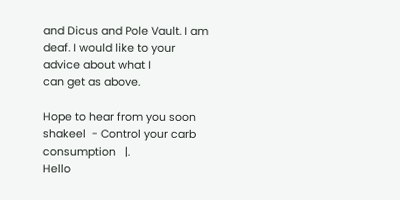and Dicus and Pole Vault. I am deaf. I would like to your advice about what I
can get as above.

Hope to hear from you soon
shakeel  - Control your carb consumption   |.
Hello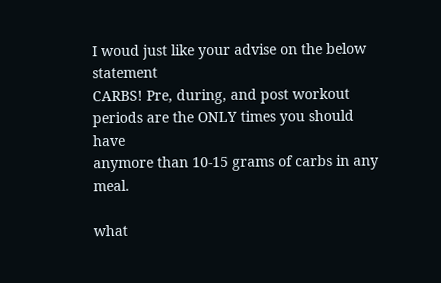I woud just like your advise on the below statement
CARBS! Pre, during, and post workout periods are the ONLY times you should have
anymore than 10-15 grams of carbs in any meal.

what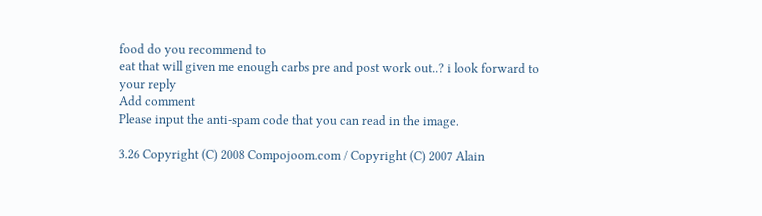food do you recommend to
eat that will given me enough carbs pre and post work out..? i look forward to
your reply
Add comment
Please input the anti-spam code that you can read in the image.

3.26 Copyright (C) 2008 Compojoom.com / Copyright (C) 2007 Alain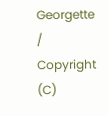Georgette / Copyright (C)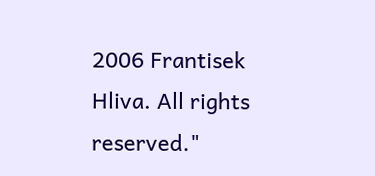2006 Frantisek Hliva. All rights reserved."